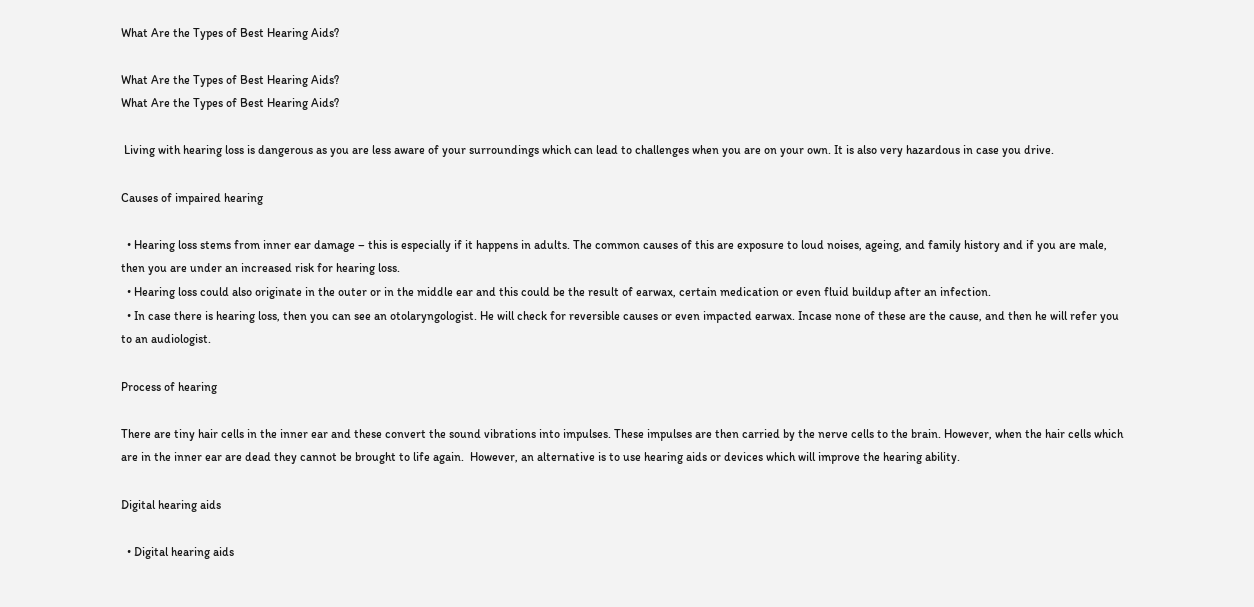What Are the Types of Best Hearing Aids?

What Are the Types of Best Hearing Aids?
What Are the Types of Best Hearing Aids?

 Living with hearing loss is dangerous as you are less aware of your surroundings which can lead to challenges when you are on your own. It is also very hazardous in case you drive.

Causes of impaired hearing

  • Hearing loss stems from inner ear damage – this is especially if it happens in adults. The common causes of this are exposure to loud noises, ageing, and family history and if you are male, then you are under an increased risk for hearing loss.
  • Hearing loss could also originate in the outer or in the middle ear and this could be the result of earwax, certain medication or even fluid buildup after an infection.
  • In case there is hearing loss, then you can see an otolaryngologist. He will check for reversible causes or even impacted earwax. Incase none of these are the cause, and then he will refer you to an audiologist.

Process of hearing

There are tiny hair cells in the inner ear and these convert the sound vibrations into impulses. These impulses are then carried by the nerve cells to the brain. However, when the hair cells which are in the inner ear are dead they cannot be brought to life again.  However, an alternative is to use hearing aids or devices which will improve the hearing ability.

Digital hearing aids

  • Digital hearing aids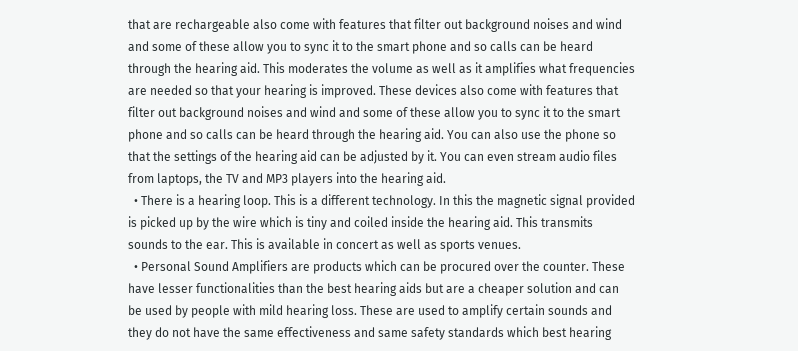that are rechargeable also come with features that filter out background noises and wind and some of these allow you to sync it to the smart phone and so calls can be heard through the hearing aid. This moderates the volume as well as it amplifies what frequencies are needed so that your hearing is improved. These devices also come with features that filter out background noises and wind and some of these allow you to sync it to the smart phone and so calls can be heard through the hearing aid. You can also use the phone so that the settings of the hearing aid can be adjusted by it. You can even stream audio files from laptops, the TV and MP3 players into the hearing aid.
  • There is a hearing loop. This is a different technology. In this the magnetic signal provided is picked up by the wire which is tiny and coiled inside the hearing aid. This transmits sounds to the ear. This is available in concert as well as sports venues.
  • Personal Sound Amplifiers are products which can be procured over the counter. These have lesser functionalities than the best hearing aids but are a cheaper solution and can be used by people with mild hearing loss. These are used to amplify certain sounds and they do not have the same effectiveness and same safety standards which best hearing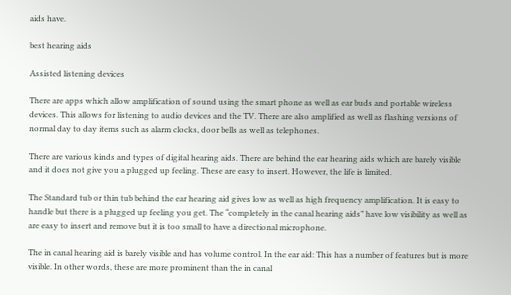aids have.

best hearing aids

Assisted listening devices

There are apps which allow amplification of sound using the smart phone as well as ear buds and portable wireless devices. This allows for listening to audio devices and the TV. There are also amplified as well as flashing versions of normal day to day items such as alarm clocks, door bells as well as telephones.

There are various kinds and types of digital hearing aids. There are behind the ear hearing aids which are barely visible and it does not give you a plugged up feeling. These are easy to insert. However, the life is limited.

The Standard tub or thin tub behind the ear hearing aid gives low as well as high frequency amplification. It is easy to handle but there is a plugged up feeling you get. The “completely in the canal hearing aids” have low visibility as well as are easy to insert and remove but it is too small to have a directional microphone.

The in canal hearing aid is barely visible and has volume control. In the ear aid: This has a number of features but is more visible. In other words, these are more prominent than the in canal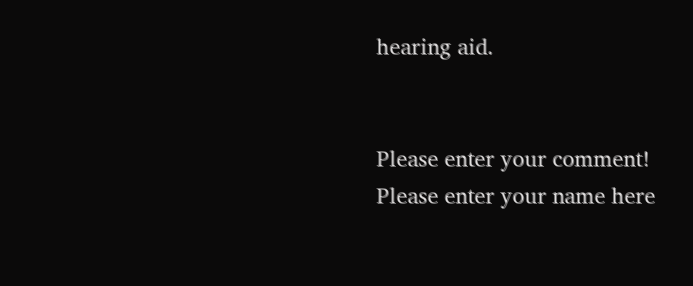hearing aid.


Please enter your comment!
Please enter your name here